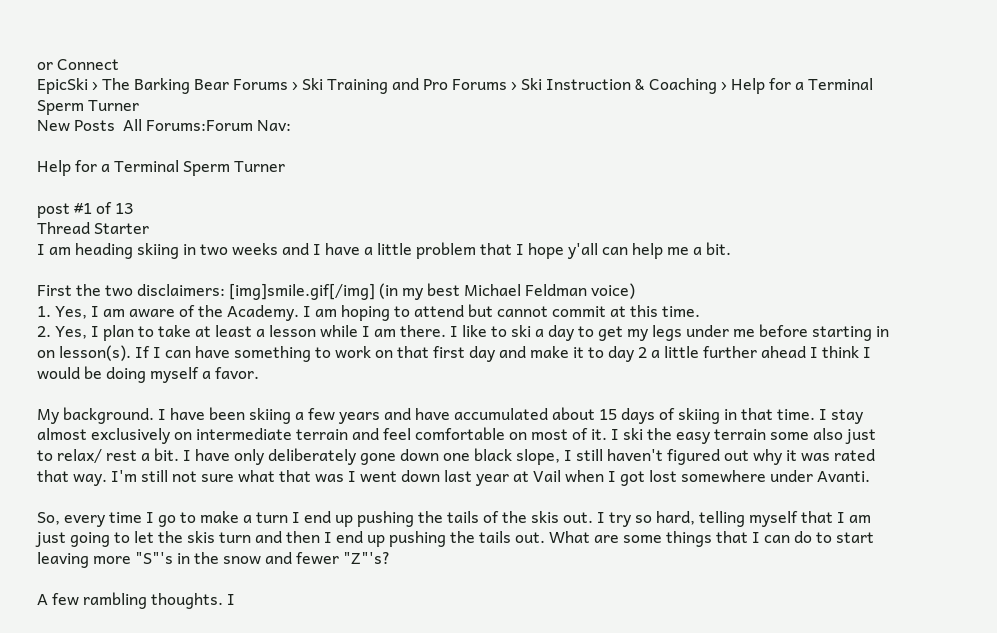or Connect
EpicSki › The Barking Bear Forums › Ski Training and Pro Forums › Ski Instruction & Coaching › Help for a Terminal Sperm Turner
New Posts  All Forums:Forum Nav:

Help for a Terminal Sperm Turner

post #1 of 13
Thread Starter
I am heading skiing in two weeks and I have a little problem that I hope y'all can help me a bit.

First the two disclaimers: [img]smile.gif[/img] (in my best Michael Feldman voice)
1. Yes, I am aware of the Academy. I am hoping to attend but cannot commit at this time.
2. Yes, I plan to take at least a lesson while I am there. I like to ski a day to get my legs under me before starting in on lesson(s). If I can have something to work on that first day and make it to day 2 a little further ahead I think I would be doing myself a favor.

My background. I have been skiing a few years and have accumulated about 15 days of skiing in that time. I stay almost exclusively on intermediate terrain and feel comfortable on most of it. I ski the easy terrain some also just to relax/ rest a bit. I have only deliberately gone down one black slope, I still haven't figured out why it was rated that way. I'm still not sure what that was I went down last year at Vail when I got lost somewhere under Avanti.

So, every time I go to make a turn I end up pushing the tails of the skis out. I try so hard, telling myself that I am just going to let the skis turn and then I end up pushing the tails out. What are some things that I can do to start leaving more "S"'s in the snow and fewer "Z"'s?

A few rambling thoughts. I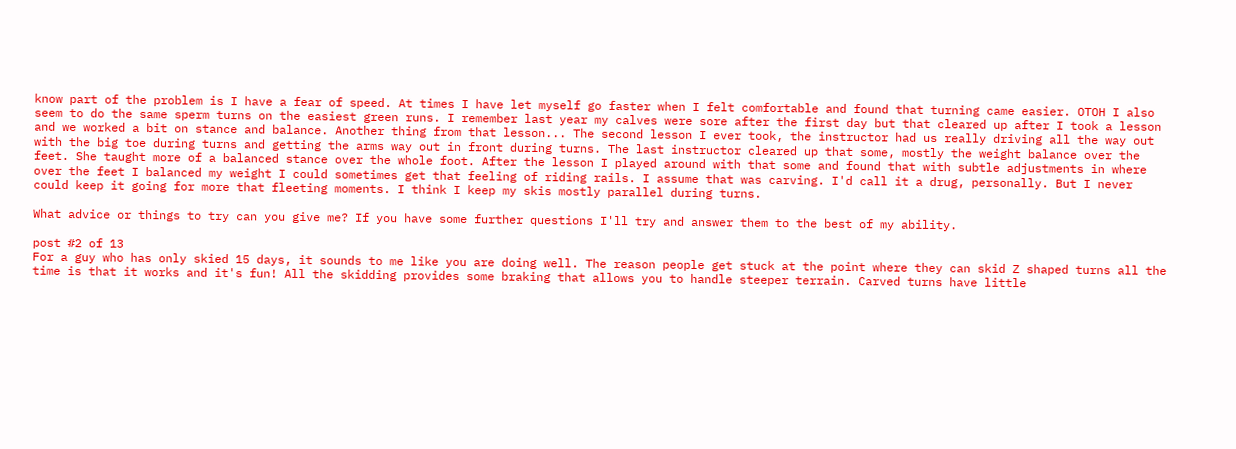know part of the problem is I have a fear of speed. At times I have let myself go faster when I felt comfortable and found that turning came easier. OTOH I also seem to do the same sperm turns on the easiest green runs. I remember last year my calves were sore after the first day but that cleared up after I took a lesson and we worked a bit on stance and balance. Another thing from that lesson... The second lesson I ever took, the instructor had us really driving all the way out with the big toe during turns and getting the arms way out in front during turns. The last instructor cleared up that some, mostly the weight balance over the feet. She taught more of a balanced stance over the whole foot. After the lesson I played around with that some and found that with subtle adjustments in where over the feet I balanced my weight I could sometimes get that feeling of riding rails. I assume that was carving. I'd call it a drug, personally. But I never could keep it going for more that fleeting moments. I think I keep my skis mostly parallel during turns.

What advice or things to try can you give me? If you have some further questions I'll try and answer them to the best of my ability.

post #2 of 13
For a guy who has only skied 15 days, it sounds to me like you are doing well. The reason people get stuck at the point where they can skid Z shaped turns all the time is that it works and it's fun! All the skidding provides some braking that allows you to handle steeper terrain. Carved turns have little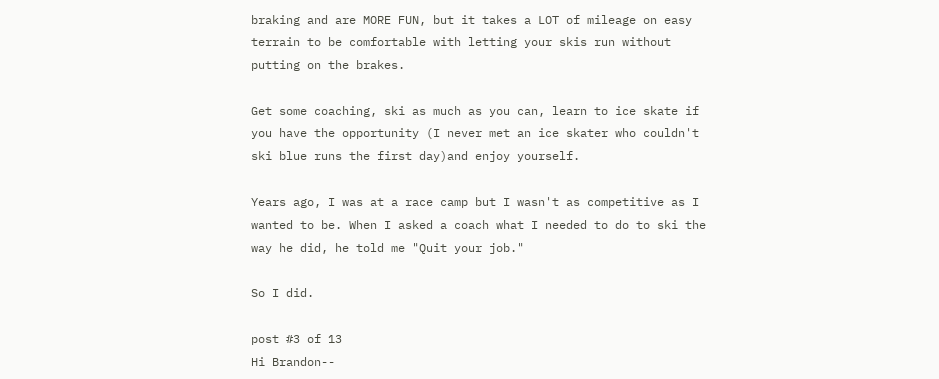braking and are MORE FUN, but it takes a LOT of mileage on easy terrain to be comfortable with letting your skis run without putting on the brakes.

Get some coaching, ski as much as you can, learn to ice skate if you have the opportunity (I never met an ice skater who couldn't ski blue runs the first day)and enjoy yourself.

Years ago, I was at a race camp but I wasn't as competitive as I wanted to be. When I asked a coach what I needed to do to ski the way he did, he told me "Quit your job."

So I did.

post #3 of 13
Hi Brandon--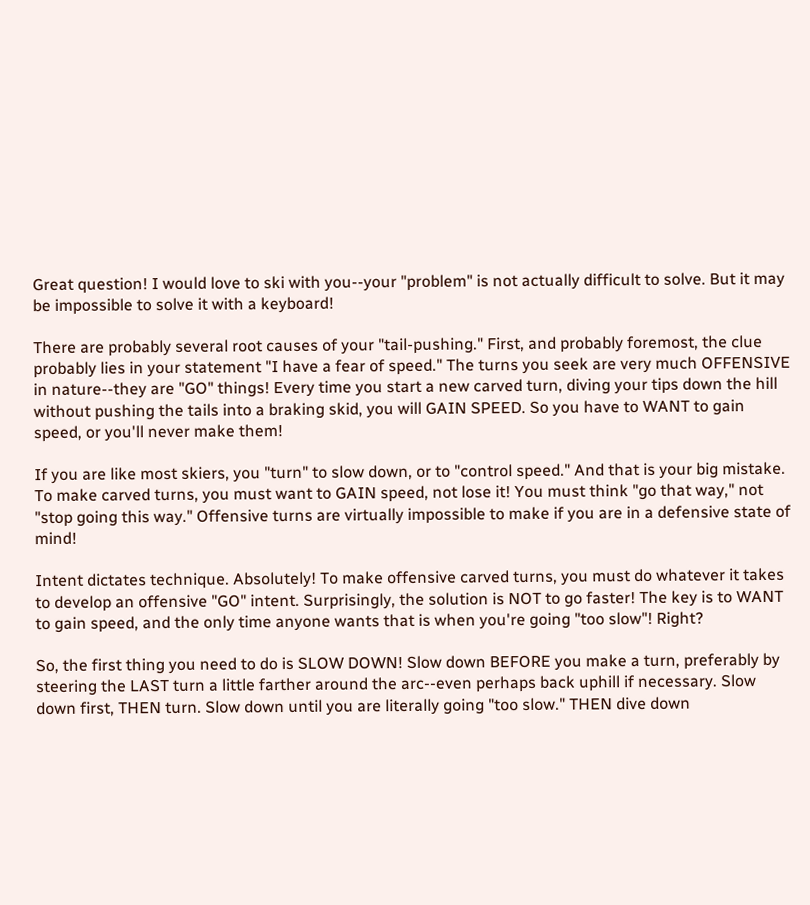Great question! I would love to ski with you--your "problem" is not actually difficult to solve. But it may be impossible to solve it with a keyboard!

There are probably several root causes of your "tail-pushing." First, and probably foremost, the clue probably lies in your statement "I have a fear of speed." The turns you seek are very much OFFENSIVE in nature--they are "GO" things! Every time you start a new carved turn, diving your tips down the hill without pushing the tails into a braking skid, you will GAIN SPEED. So you have to WANT to gain speed, or you'll never make them!

If you are like most skiers, you "turn" to slow down, or to "control speed." And that is your big mistake. To make carved turns, you must want to GAIN speed, not lose it! You must think "go that way," not "stop going this way." Offensive turns are virtually impossible to make if you are in a defensive state of mind!

Intent dictates technique. Absolutely! To make offensive carved turns, you must do whatever it takes to develop an offensive "GO" intent. Surprisingly, the solution is NOT to go faster! The key is to WANT to gain speed, and the only time anyone wants that is when you're going "too slow"! Right?

So, the first thing you need to do is SLOW DOWN! Slow down BEFORE you make a turn, preferably by steering the LAST turn a little farther around the arc--even perhaps back uphill if necessary. Slow down first, THEN turn. Slow down until you are literally going "too slow." THEN dive down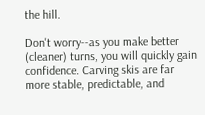the hill.

Don't worry--as you make better (cleaner) turns, you will quickly gain confidence. Carving skis are far more stable, predictable, and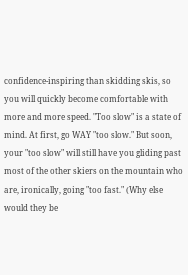confidence-inspiring than skidding skis, so you will quickly become comfortable with more and more speed. "Too slow" is a state of mind. At first, go WAY "too slow." But soon, your "too slow" will still have you gliding past most of the other skiers on the mountain who are, ironically, going "too fast." (Why else would they be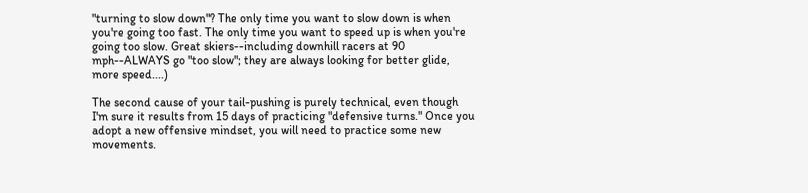"turning to slow down"? The only time you want to slow down is when you're going too fast. The only time you want to speed up is when you're going too slow. Great skiers--including downhill racers at 90 mph--ALWAYS go "too slow"; they are always looking for better glide, more speed....)

The second cause of your tail-pushing is purely technical, even though I'm sure it results from 15 days of practicing "defensive turns." Once you adopt a new offensive mindset, you will need to practice some new movements.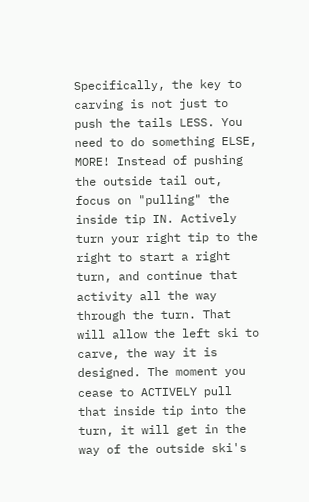Specifically, the key to carving is not just to push the tails LESS. You need to do something ELSE, MORE! Instead of pushing the outside tail out, focus on "pulling" the inside tip IN. Actively turn your right tip to the right to start a right turn, and continue that activity all the way through the turn. That will allow the left ski to carve, the way it is designed. The moment you cease to ACTIVELY pull that inside tip into the turn, it will get in the way of the outside ski's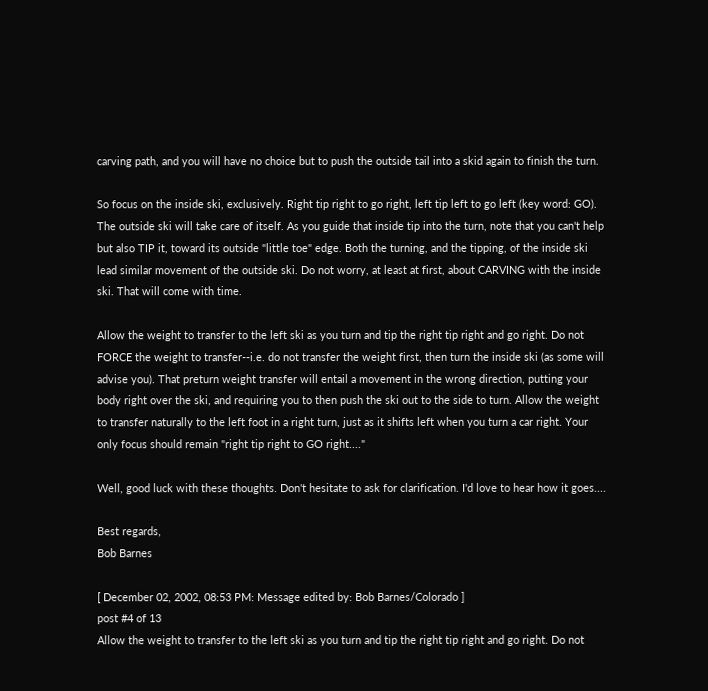carving path, and you will have no choice but to push the outside tail into a skid again to finish the turn.

So focus on the inside ski, exclusively. Right tip right to go right, left tip left to go left (key word: GO). The outside ski will take care of itself. As you guide that inside tip into the turn, note that you can't help but also TIP it, toward its outside "little toe" edge. Both the turning, and the tipping, of the inside ski lead similar movement of the outside ski. Do not worry, at least at first, about CARVING with the inside ski. That will come with time.

Allow the weight to transfer to the left ski as you turn and tip the right tip right and go right. Do not FORCE the weight to transfer--i.e. do not transfer the weight first, then turn the inside ski (as some will advise you). That preturn weight transfer will entail a movement in the wrong direction, putting your body right over the ski, and requiring you to then push the ski out to the side to turn. Allow the weight to transfer naturally to the left foot in a right turn, just as it shifts left when you turn a car right. Your only focus should remain "right tip right to GO right...."

Well, good luck with these thoughts. Don't hesitate to ask for clarification. I'd love to hear how it goes....

Best regards,
Bob Barnes

[ December 02, 2002, 08:53 PM: Message edited by: Bob Barnes/Colorado ]
post #4 of 13
Allow the weight to transfer to the left ski as you turn and tip the right tip right and go right. Do not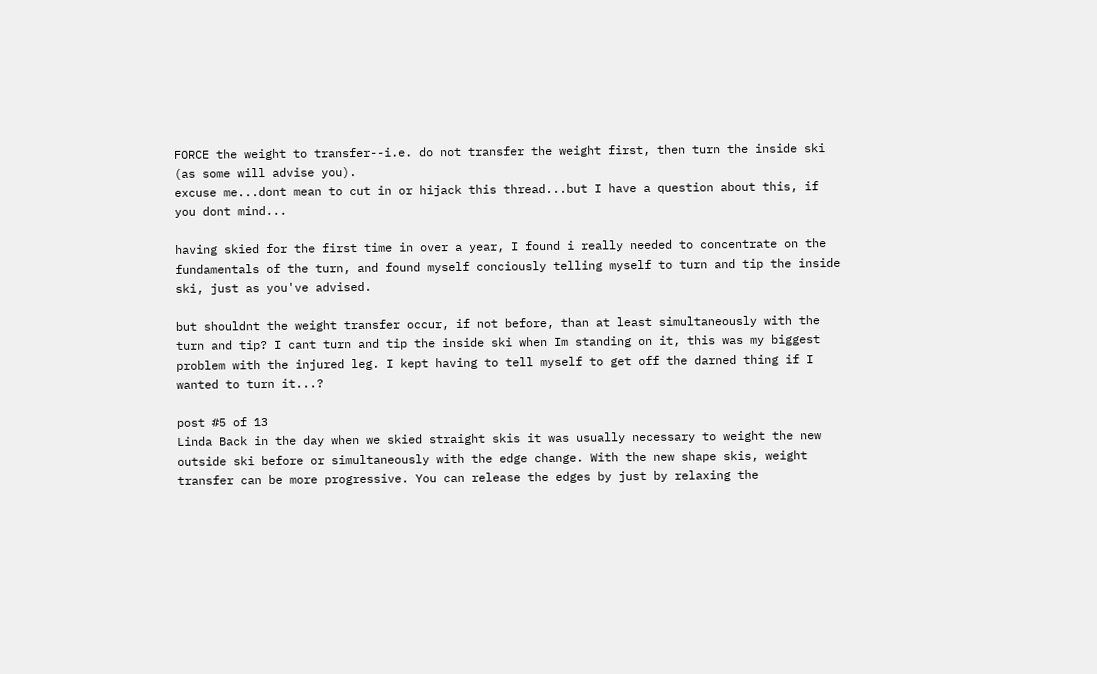FORCE the weight to transfer--i.e. do not transfer the weight first, then turn the inside ski (as some will advise you).
excuse me...dont mean to cut in or hijack this thread...but I have a question about this, if you dont mind...

having skied for the first time in over a year, I found i really needed to concentrate on the fundamentals of the turn, and found myself conciously telling myself to turn and tip the inside ski, just as you've advised.

but shouldnt the weight transfer occur, if not before, than at least simultaneously with the turn and tip? I cant turn and tip the inside ski when Im standing on it, this was my biggest problem with the injured leg. I kept having to tell myself to get off the darned thing if I wanted to turn it...?

post #5 of 13
Linda Back in the day when we skied straight skis it was usually necessary to weight the new outside ski before or simultaneously with the edge change. With the new shape skis, weight transfer can be more progressive. You can release the edges by just by relaxing the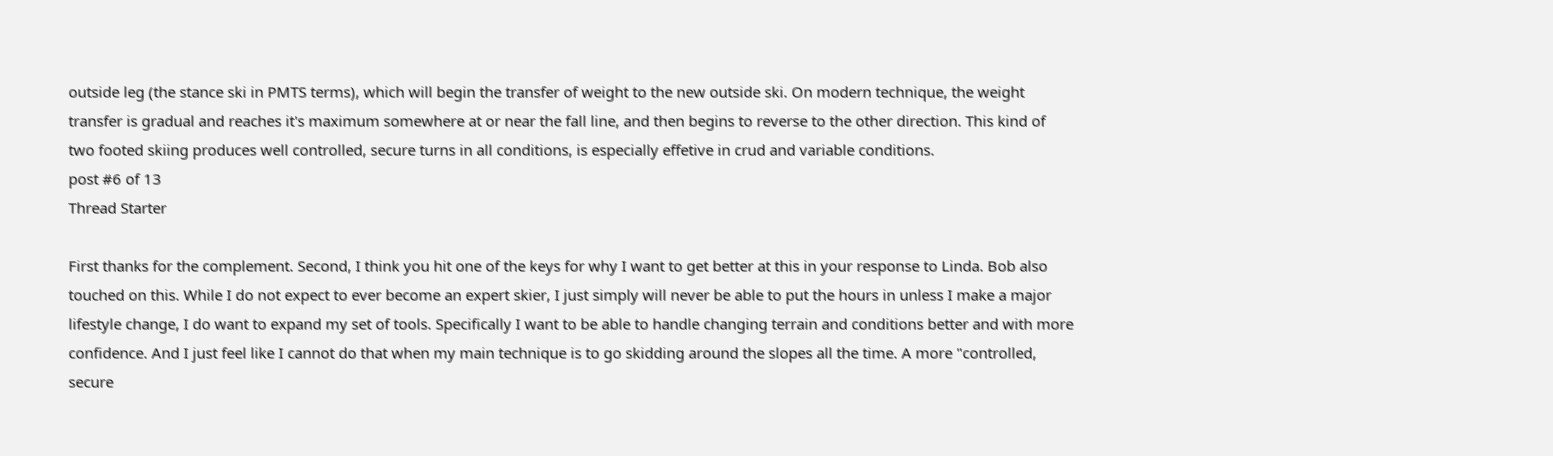outside leg (the stance ski in PMTS terms), which will begin the transfer of weight to the new outside ski. On modern technique, the weight transfer is gradual and reaches it's maximum somewhere at or near the fall line, and then begins to reverse to the other direction. This kind of two footed skiing produces well controlled, secure turns in all conditions, is especially effetive in crud and variable conditions.
post #6 of 13
Thread Starter

First thanks for the complement. Second, I think you hit one of the keys for why I want to get better at this in your response to Linda. Bob also touched on this. While I do not expect to ever become an expert skier, I just simply will never be able to put the hours in unless I make a major lifestyle change, I do want to expand my set of tools. Specifically I want to be able to handle changing terrain and conditions better and with more confidence. And I just feel like I cannot do that when my main technique is to go skidding around the slopes all the time. A more "controlled, secure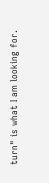turn" is what I am looking for.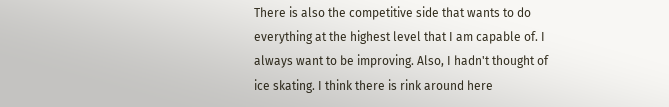There is also the competitive side that wants to do everything at the highest level that I am capable of. I always want to be improving. Also, I hadn't thought of ice skating. I think there is rink around here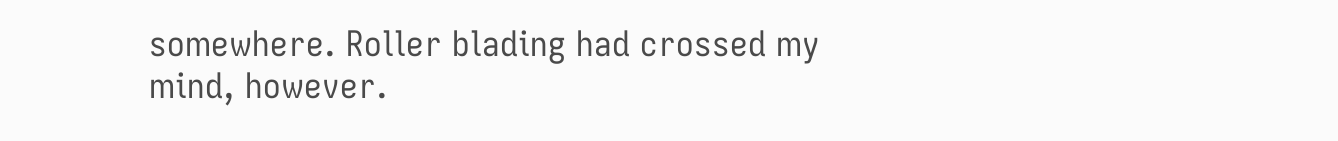somewhere. Roller blading had crossed my mind, however.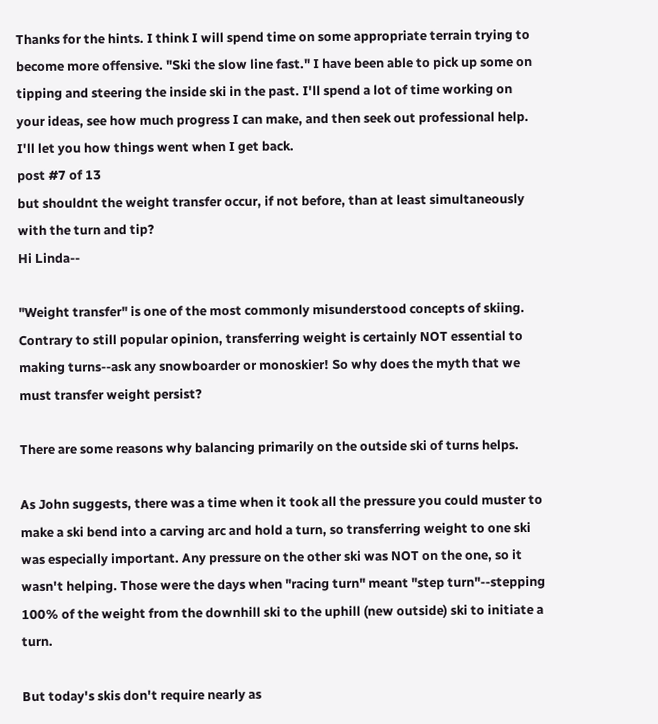Thanks for the hints. I think I will spend time on some appropriate terrain trying to become more offensive. "Ski the slow line fast." I have been able to pick up some on tipping and steering the inside ski in the past. I'll spend a lot of time working on your ideas, see how much progress I can make, and then seek out professional help. I'll let you how things went when I get back.
post #7 of 13
but shouldnt the weight transfer occur, if not before, than at least simultaneously with the turn and tip?
Hi Linda--

"Weight transfer" is one of the most commonly misunderstood concepts of skiing. Contrary to still popular opinion, transferring weight is certainly NOT essential to making turns--ask any snowboarder or monoskier! So why does the myth that we must transfer weight persist?

There are some reasons why balancing primarily on the outside ski of turns helps.

As John suggests, there was a time when it took all the pressure you could muster to make a ski bend into a carving arc and hold a turn, so transferring weight to one ski was especially important. Any pressure on the other ski was NOT on the one, so it wasn't helping. Those were the days when "racing turn" meant "step turn"--stepping 100% of the weight from the downhill ski to the uphill (new outside) ski to initiate a turn.

But today's skis don't require nearly as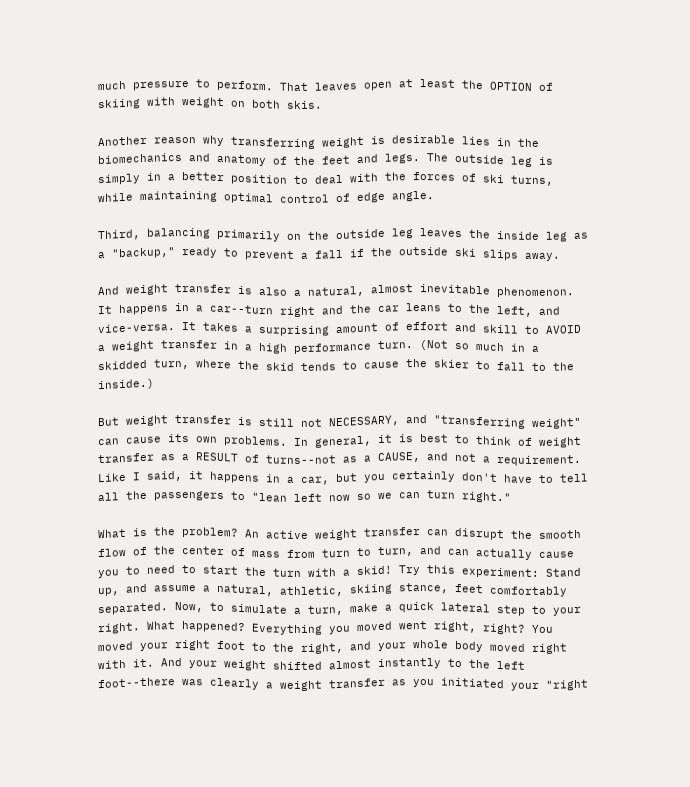much pressure to perform. That leaves open at least the OPTION of skiing with weight on both skis.

Another reason why transferring weight is desirable lies in the biomechanics and anatomy of the feet and legs. The outside leg is simply in a better position to deal with the forces of ski turns, while maintaining optimal control of edge angle.

Third, balancing primarily on the outside leg leaves the inside leg as a "backup," ready to prevent a fall if the outside ski slips away.

And weight transfer is also a natural, almost inevitable phenomenon. It happens in a car--turn right and the car leans to the left, and vice-versa. It takes a surprising amount of effort and skill to AVOID a weight transfer in a high performance turn. (Not so much in a skidded turn, where the skid tends to cause the skier to fall to the inside.)

But weight transfer is still not NECESSARY, and "transferring weight" can cause its own problems. In general, it is best to think of weight transfer as a RESULT of turns--not as a CAUSE, and not a requirement. Like I said, it happens in a car, but you certainly don't have to tell all the passengers to "lean left now so we can turn right."

What is the problem? An active weight transfer can disrupt the smooth flow of the center of mass from turn to turn, and can actually cause you to need to start the turn with a skid! Try this experiment: Stand up, and assume a natural, athletic, skiing stance, feet comfortably separated. Now, to simulate a turn, make a quick lateral step to your right. What happened? Everything you moved went right, right? You moved your right foot to the right, and your whole body moved right with it. And your weight shifted almost instantly to the left foot--there was clearly a weight transfer as you initiated your "right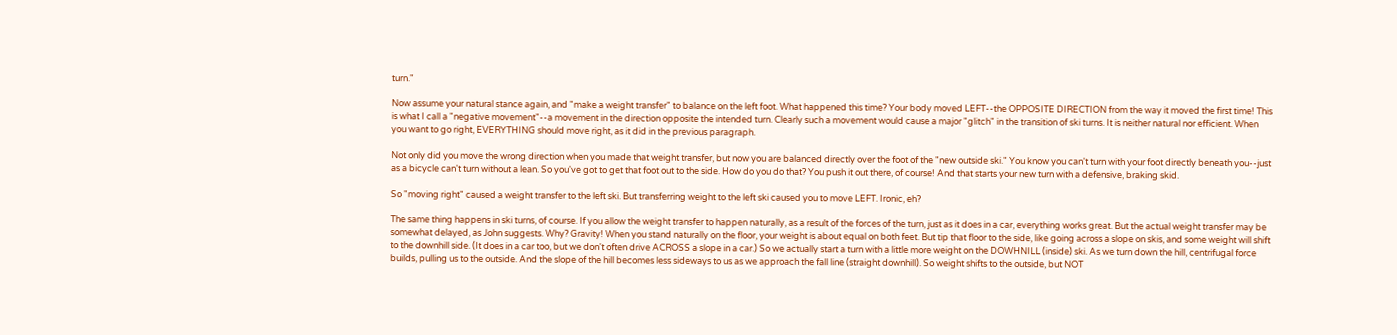turn."

Now assume your natural stance again, and "make a weight transfer" to balance on the left foot. What happened this time? Your body moved LEFT--the OPPOSITE DIRECTION from the way it moved the first time! This is what I call a "negative movement"--a movement in the direction opposite the intended turn. Clearly such a movement would cause a major "glitch" in the transition of ski turns. It is neither natural nor efficient. When you want to go right, EVERYTHING should move right, as it did in the previous paragraph.

Not only did you move the wrong direction when you made that weight transfer, but now you are balanced directly over the foot of the "new outside ski." You know you can't turn with your foot directly beneath you--just as a bicycle can't turn without a lean. So you've got to get that foot out to the side. How do you do that? You push it out there, of course! And that starts your new turn with a defensive, braking skid.

So "moving right" caused a weight transfer to the left ski. But transferring weight to the left ski caused you to move LEFT. Ironic, eh?

The same thing happens in ski turns, of course. If you allow the weight transfer to happen naturally, as a result of the forces of the turn, just as it does in a car, everything works great. But the actual weight transfer may be somewhat delayed, as John suggests. Why? Gravity! When you stand naturally on the floor, your weight is about equal on both feet. But tip that floor to the side, like going across a slope on skis, and some weight will shift to the downhill side. (It does in a car too, but we don't often drive ACROSS a slope in a car.) So we actually start a turn with a little more weight on the DOWHNILL (inside) ski. As we turn down the hill, centrifugal force builds, pulling us to the outside. And the slope of the hill becomes less sideways to us as we approach the fall line (straight downhill). So weight shifts to the outside, but NOT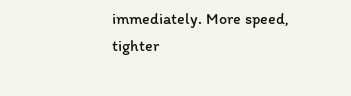immediately. More speed, tighter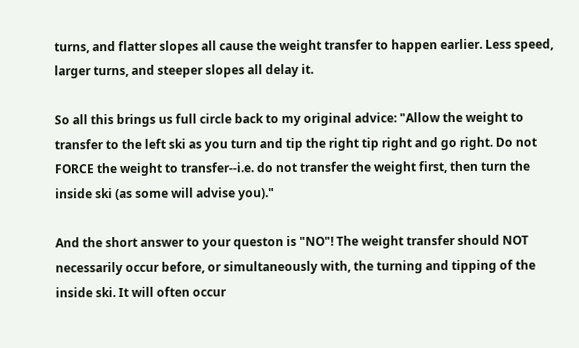turns, and flatter slopes all cause the weight transfer to happen earlier. Less speed, larger turns, and steeper slopes all delay it.

So all this brings us full circle back to my original advice: "Allow the weight to transfer to the left ski as you turn and tip the right tip right and go right. Do not FORCE the weight to transfer--i.e. do not transfer the weight first, then turn the inside ski (as some will advise you)."

And the short answer to your queston is "NO"! The weight transfer should NOT necessarily occur before, or simultaneously with, the turning and tipping of the inside ski. It will often occur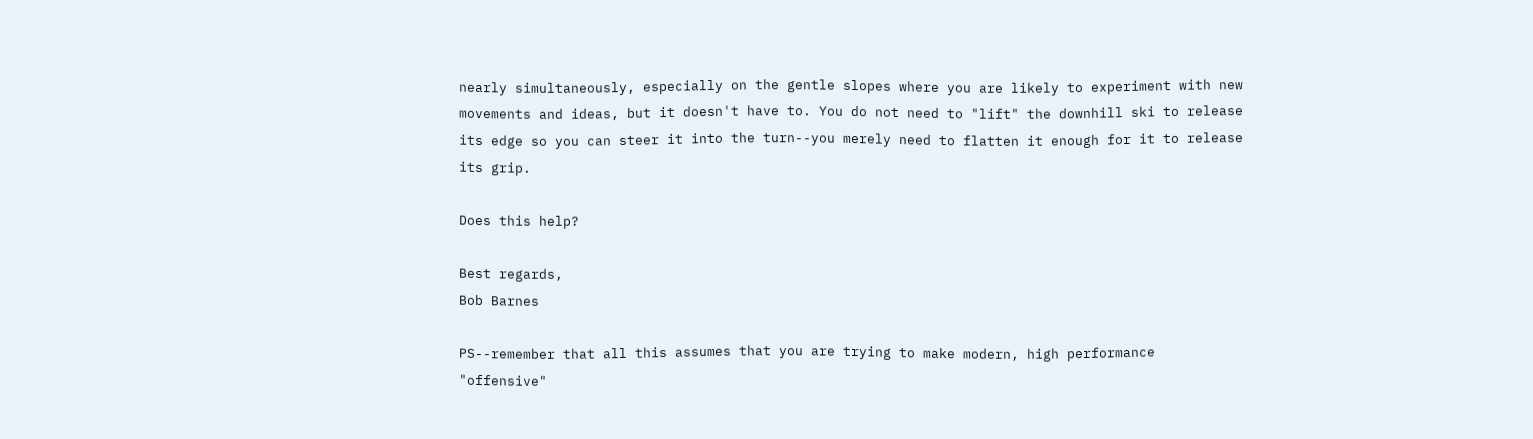nearly simultaneously, especially on the gentle slopes where you are likely to experiment with new movements and ideas, but it doesn't have to. You do not need to "lift" the downhill ski to release its edge so you can steer it into the turn--you merely need to flatten it enough for it to release its grip.

Does this help?

Best regards,
Bob Barnes

PS--remember that all this assumes that you are trying to make modern, high performance "offensive"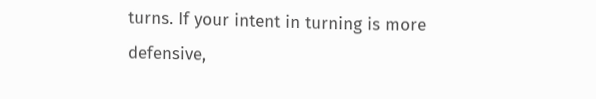turns. If your intent in turning is more defensive,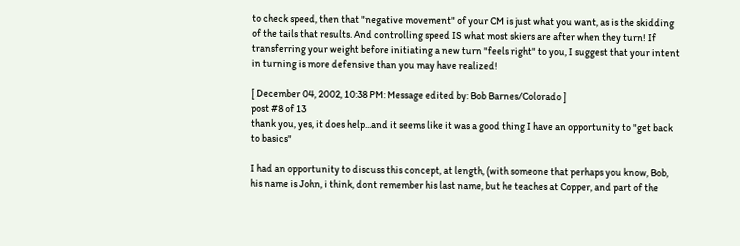to check speed, then that "negative movement" of your CM is just what you want, as is the skidding of the tails that results. And controlling speed IS what most skiers are after when they turn! If transferring your weight before initiating a new turn "feels right" to you, I suggest that your intent in turning is more defensive than you may have realized!

[ December 04, 2002, 10:38 PM: Message edited by: Bob Barnes/Colorado ]
post #8 of 13
thank you, yes, it does help...and it seems like it was a good thing I have an opportunity to "get back to basics"

I had an opportunity to discuss this concept, at length, (with someone that perhaps you know, Bob, his name is John, i think, dont remember his last name, but he teaches at Copper, and part of the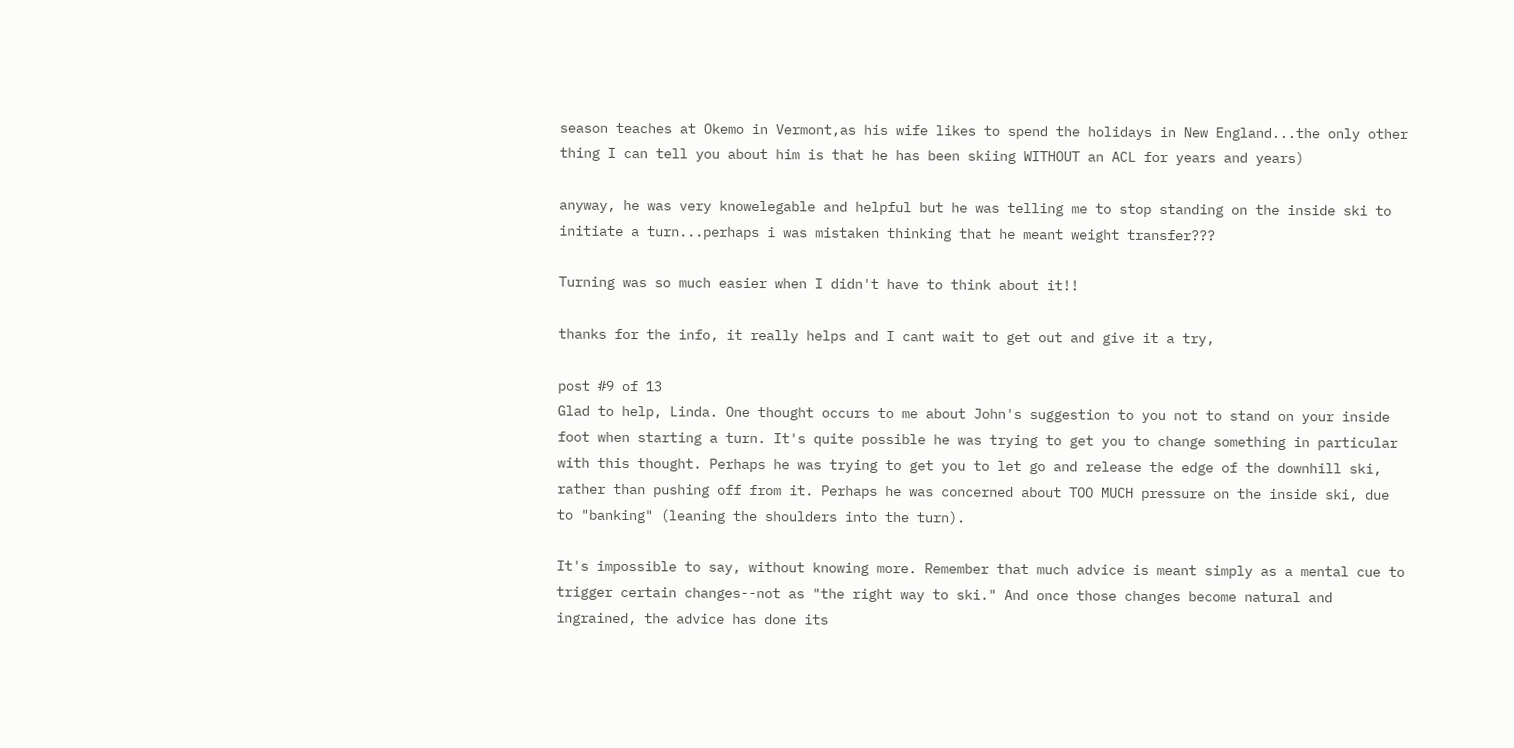season teaches at Okemo in Vermont,as his wife likes to spend the holidays in New England...the only other thing I can tell you about him is that he has been skiing WITHOUT an ACL for years and years)

anyway, he was very knowelegable and helpful but he was telling me to stop standing on the inside ski to initiate a turn...perhaps i was mistaken thinking that he meant weight transfer???

Turning was so much easier when I didn't have to think about it!!

thanks for the info, it really helps and I cant wait to get out and give it a try,

post #9 of 13
Glad to help, Linda. One thought occurs to me about John's suggestion to you not to stand on your inside foot when starting a turn. It's quite possible he was trying to get you to change something in particular with this thought. Perhaps he was trying to get you to let go and release the edge of the downhill ski, rather than pushing off from it. Perhaps he was concerned about TOO MUCH pressure on the inside ski, due to "banking" (leaning the shoulders into the turn).

It's impossible to say, without knowing more. Remember that much advice is meant simply as a mental cue to trigger certain changes--not as "the right way to ski." And once those changes become natural and ingrained, the advice has done its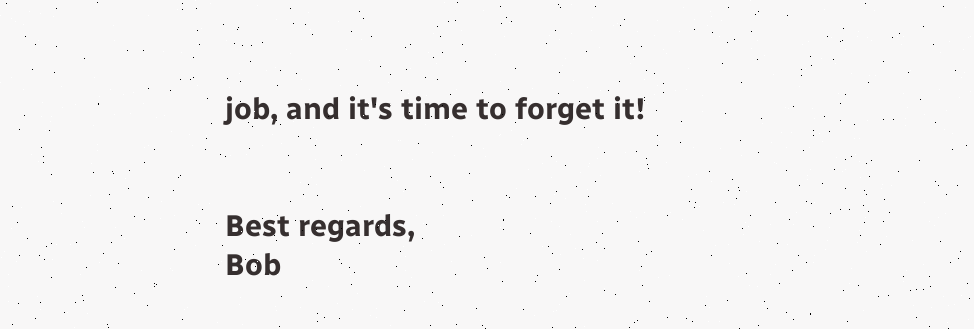job, and it's time to forget it!


Best regards,
Bob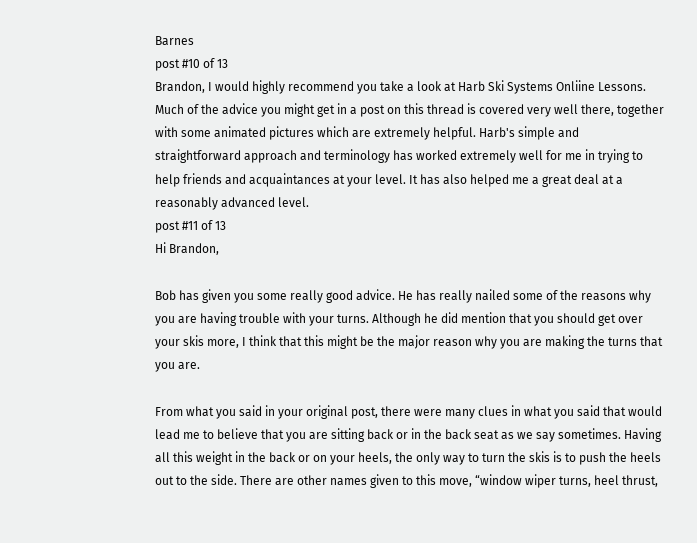Barnes
post #10 of 13
Brandon, I would highly recommend you take a look at Harb Ski Systems Onliine Lessons. Much of the advice you might get in a post on this thread is covered very well there, together with some animated pictures which are extremely helpful. Harb's simple and straightforward approach and terminology has worked extremely well for me in trying to help friends and acquaintances at your level. It has also helped me a great deal at a reasonably advanced level.
post #11 of 13
Hi Brandon,

Bob has given you some really good advice. He has really nailed some of the reasons why you are having trouble with your turns. Although he did mention that you should get over your skis more, I think that this might be the major reason why you are making the turns that you are.

From what you said in your original post, there were many clues in what you said that would lead me to believe that you are sitting back or in the back seat as we say sometimes. Having all this weight in the back or on your heels, the only way to turn the skis is to push the heels out to the side. There are other names given to this move, “window wiper turns, heel thrust,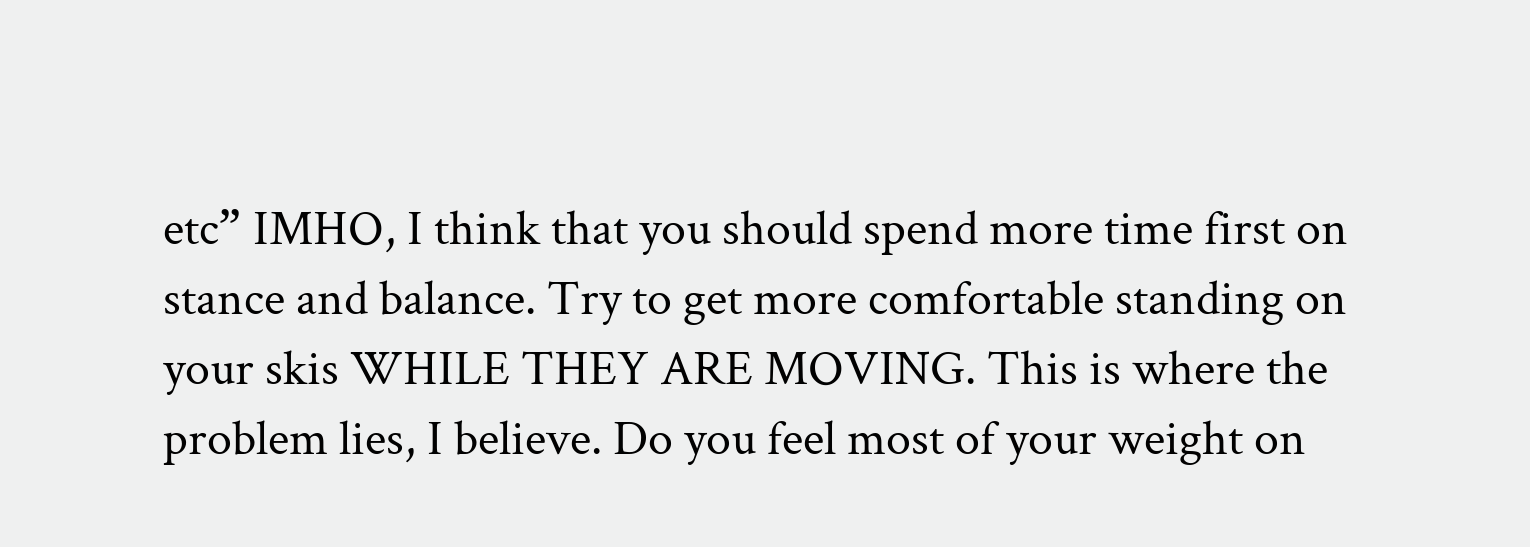etc” IMHO, I think that you should spend more time first on stance and balance. Try to get more comfortable standing on your skis WHILE THEY ARE MOVING. This is where the problem lies, I believe. Do you feel most of your weight on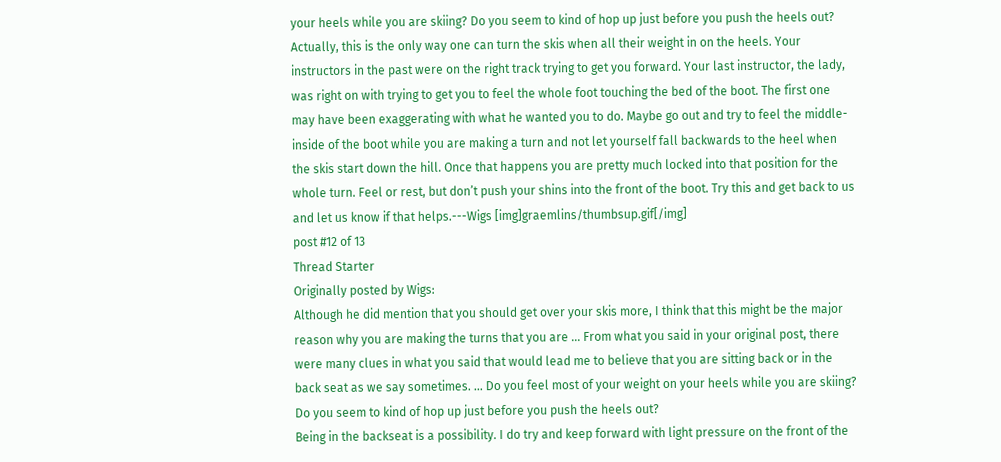your heels while you are skiing? Do you seem to kind of hop up just before you push the heels out? Actually, this is the only way one can turn the skis when all their weight in on the heels. Your instructors in the past were on the right track trying to get you forward. Your last instructor, the lady, was right on with trying to get you to feel the whole foot touching the bed of the boot. The first one may have been exaggerating with what he wanted you to do. Maybe go out and try to feel the middle-inside of the boot while you are making a turn and not let yourself fall backwards to the heel when the skis start down the hill. Once that happens you are pretty much locked into that position for the whole turn. Feel or rest, but don’t push your shins into the front of the boot. Try this and get back to us and let us know if that helps.---Wigs [img]graemlins/thumbsup.gif[/img]
post #12 of 13
Thread Starter
Originally posted by Wigs:
Although he did mention that you should get over your skis more, I think that this might be the major reason why you are making the turns that you are ... From what you said in your original post, there were many clues in what you said that would lead me to believe that you are sitting back or in the back seat as we say sometimes. ... Do you feel most of your weight on your heels while you are skiing? Do you seem to kind of hop up just before you push the heels out?
Being in the backseat is a possibility. I do try and keep forward with light pressure on the front of the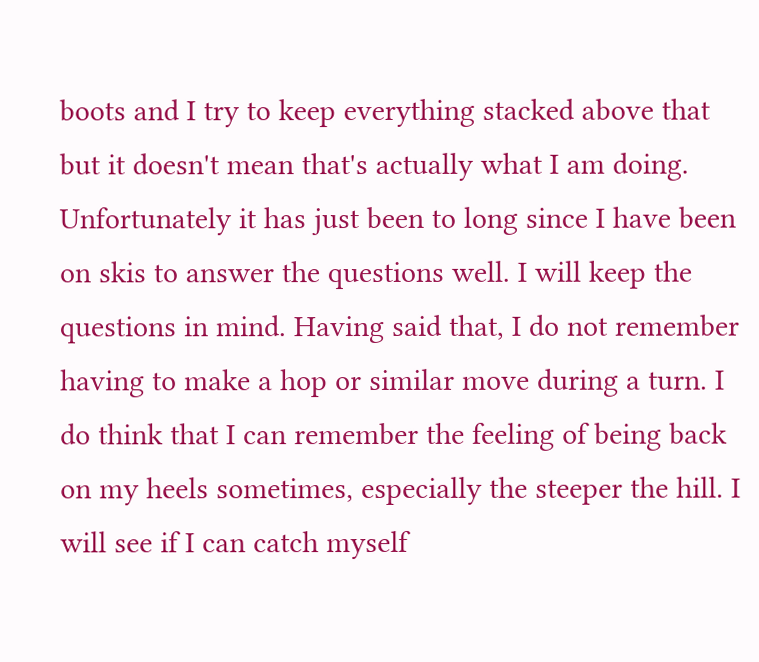boots and I try to keep everything stacked above that but it doesn't mean that's actually what I am doing. Unfortunately it has just been to long since I have been on skis to answer the questions well. I will keep the questions in mind. Having said that, I do not remember having to make a hop or similar move during a turn. I do think that I can remember the feeling of being back on my heels sometimes, especially the steeper the hill. I will see if I can catch myself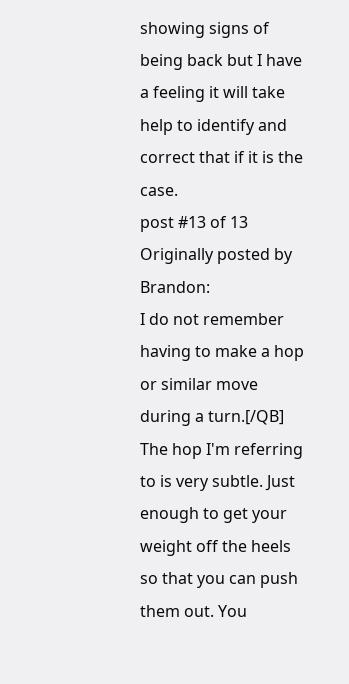showing signs of being back but I have a feeling it will take help to identify and correct that if it is the case.
post #13 of 13
Originally posted by Brandon:
I do not remember having to make a hop or similar move during a turn.[/QB]
The hop I'm referring to is very subtle. Just enough to get your weight off the heels so that you can push them out. You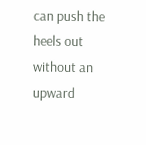can push the heels out without an upward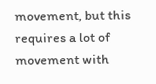movement, but this requires a lot of movement with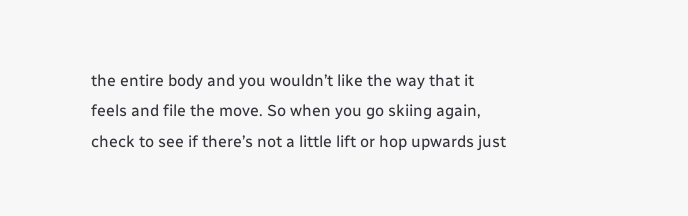the entire body and you wouldn’t like the way that it feels and file the move. So when you go skiing again, check to see if there’s not a little lift or hop upwards just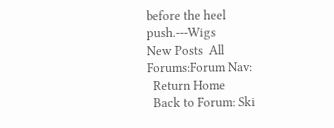before the heel push.---Wigs
New Posts  All Forums:Forum Nav:
  Return Home
  Back to Forum: Ski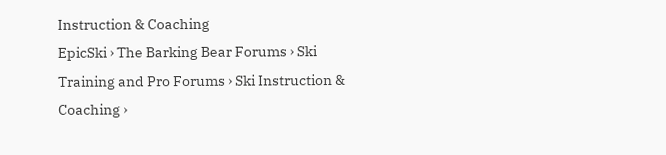Instruction & Coaching
EpicSki › The Barking Bear Forums › Ski Training and Pro Forums › Ski Instruction & Coaching ›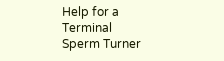Help for a Terminal Sperm Turner